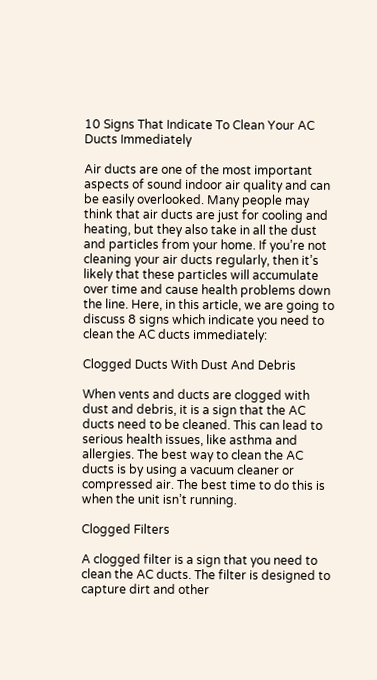10 Signs That Indicate To Clean Your AC Ducts Immediately

Air ducts are one of the most important aspects of sound indoor air quality and can be easily overlooked. Many people may think that air ducts are just for cooling and heating, but they also take in all the dust and particles from your home. If you’re not cleaning your air ducts regularly, then it’s likely that these particles will accumulate over time and cause health problems down the line. Here, in this article, we are going to discuss 8 signs which indicate you need to clean the AC ducts immediately:

Clogged Ducts With Dust And Debris

When vents and ducts are clogged with dust and debris, it is a sign that the AC ducts need to be cleaned. This can lead to serious health issues, like asthma and allergies. The best way to clean the AC ducts is by using a vacuum cleaner or compressed air. The best time to do this is when the unit isn’t running.

Clogged Filters

A clogged filter is a sign that you need to clean the AC ducts. The filter is designed to capture dirt and other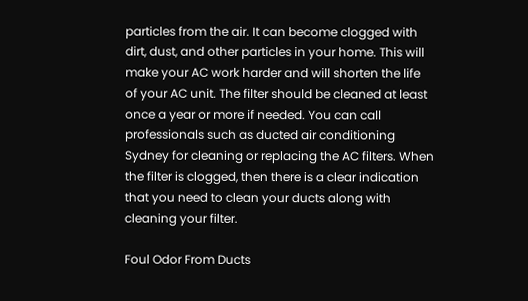particles from the air. It can become clogged with dirt, dust, and other particles in your home. This will make your AC work harder and will shorten the life of your AC unit. The filter should be cleaned at least once a year or more if needed. You can call professionals such as ducted air conditioning Sydney for cleaning or replacing the AC filters. When the filter is clogged, then there is a clear indication that you need to clean your ducts along with cleaning your filter.

Foul Odor From Ducts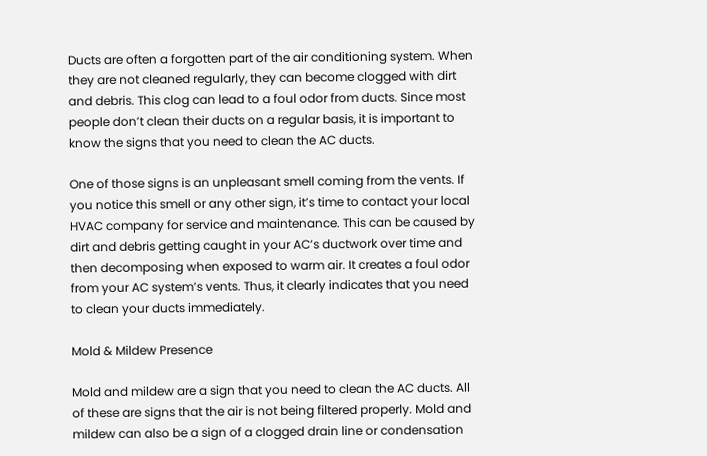Ducts are often a forgotten part of the air conditioning system. When they are not cleaned regularly, they can become clogged with dirt and debris. This clog can lead to a foul odor from ducts. Since most people don’t clean their ducts on a regular basis, it is important to know the signs that you need to clean the AC ducts.

One of those signs is an unpleasant smell coming from the vents. If you notice this smell or any other sign, it’s time to contact your local HVAC company for service and maintenance. This can be caused by dirt and debris getting caught in your AC’s ductwork over time and then decomposing when exposed to warm air. It creates a foul odor from your AC system’s vents. Thus, it clearly indicates that you need to clean your ducts immediately.

Mold & Mildew Presence

Mold and mildew are a sign that you need to clean the AC ducts. All of these are signs that the air is not being filtered properly. Mold and mildew can also be a sign of a clogged drain line or condensation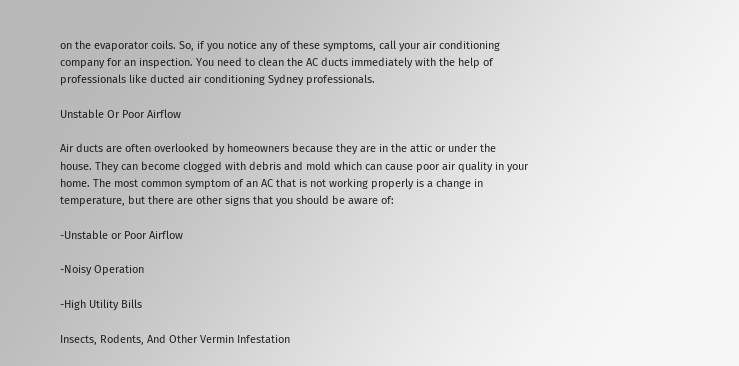on the evaporator coils. So, if you notice any of these symptoms, call your air conditioning company for an inspection. You need to clean the AC ducts immediately with the help of professionals like ducted air conditioning Sydney professionals.

Unstable Or Poor Airflow

Air ducts are often overlooked by homeowners because they are in the attic or under the house. They can become clogged with debris and mold which can cause poor air quality in your home. The most common symptom of an AC that is not working properly is a change in temperature, but there are other signs that you should be aware of:

-Unstable or Poor Airflow

-Noisy Operation

-High Utility Bills

Insects, Rodents, And Other Vermin Infestation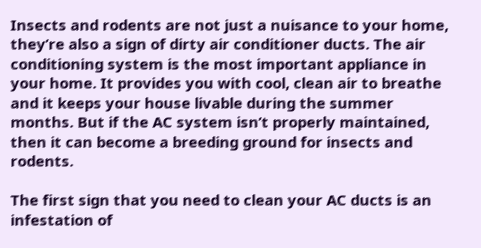Insects and rodents are not just a nuisance to your home, they’re also a sign of dirty air conditioner ducts. The air conditioning system is the most important appliance in your home. It provides you with cool, clean air to breathe and it keeps your house livable during the summer months. But if the AC system isn’t properly maintained, then it can become a breeding ground for insects and rodents.

The first sign that you need to clean your AC ducts is an infestation of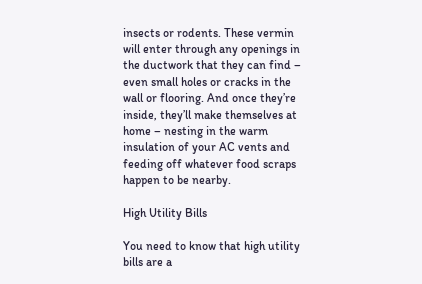insects or rodents. These vermin will enter through any openings in the ductwork that they can find – even small holes or cracks in the wall or flooring. And once they’re inside, they’ll make themselves at home – nesting in the warm insulation of your AC vents and feeding off whatever food scraps happen to be nearby.

High Utility Bills

You need to know that high utility bills are a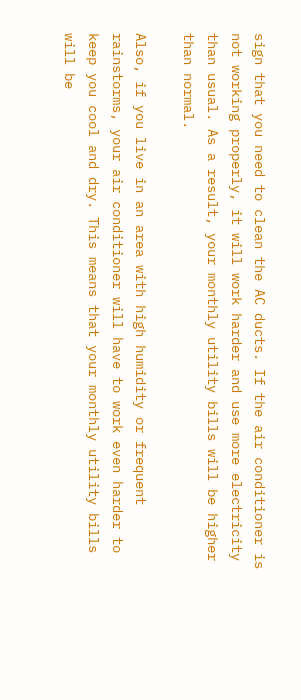sign that you need to clean the AC ducts. If the air conditioner is not working properly, it will work harder and use more electricity than usual. As a result, your monthly utility bills will be higher than normal.

Also, if you live in an area with high humidity or frequent rainstorms, your air conditioner will have to work even harder to keep you cool and dry. This means that your monthly utility bills will be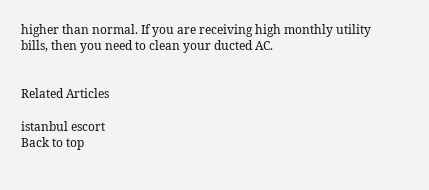higher than normal. If you are receiving high monthly utility bills, then you need to clean your ducted AC.


Related Articles

istanbul escort
Back to top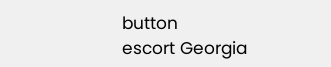button
escort Georgia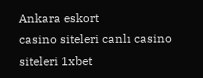Ankara eskort
casino siteleri canlı casino siteleri 1xbet